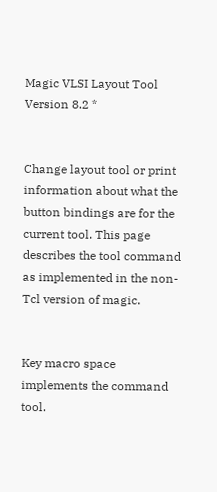Magic VLSI Layout Tool Version 8.2 *


Change layout tool or print information about what the button bindings are for the current tool. This page describes the tool command as implemented in the non-Tcl version of magic.


Key macro space implements the command tool.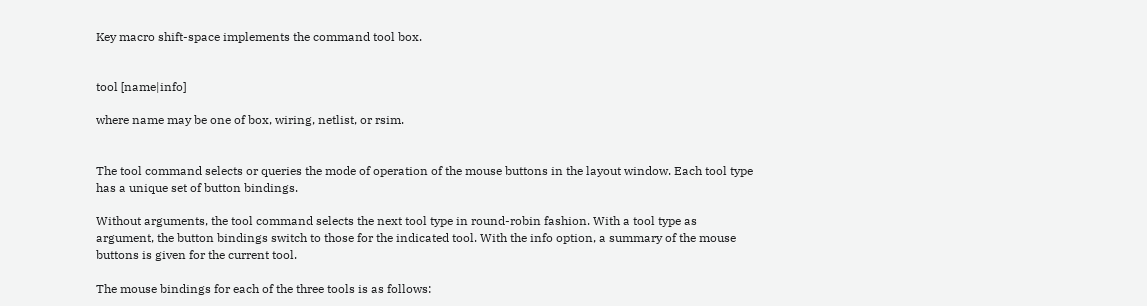Key macro shift-space implements the command tool box.


tool [name|info]

where name may be one of box, wiring, netlist, or rsim.


The tool command selects or queries the mode of operation of the mouse buttons in the layout window. Each tool type has a unique set of button bindings.

Without arguments, the tool command selects the next tool type in round-robin fashion. With a tool type as argument, the button bindings switch to those for the indicated tool. With the info option, a summary of the mouse buttons is given for the current tool.

The mouse bindings for each of the three tools is as follows: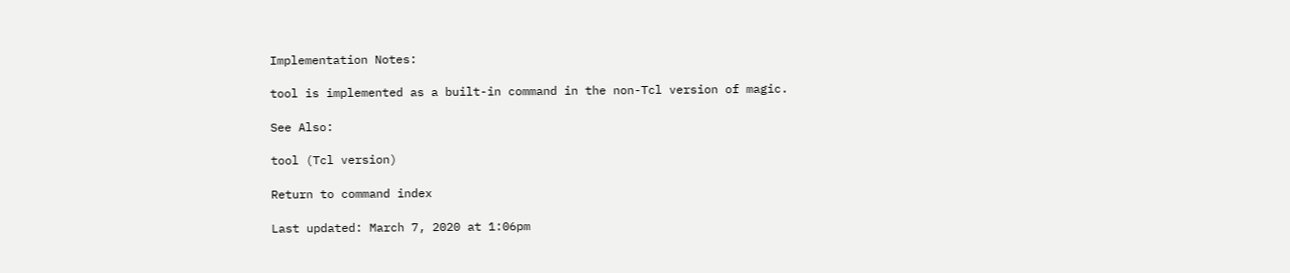Implementation Notes:

tool is implemented as a built-in command in the non-Tcl version of magic.

See Also:

tool (Tcl version)

Return to command index

Last updated: March 7, 2020 at 1:06pm